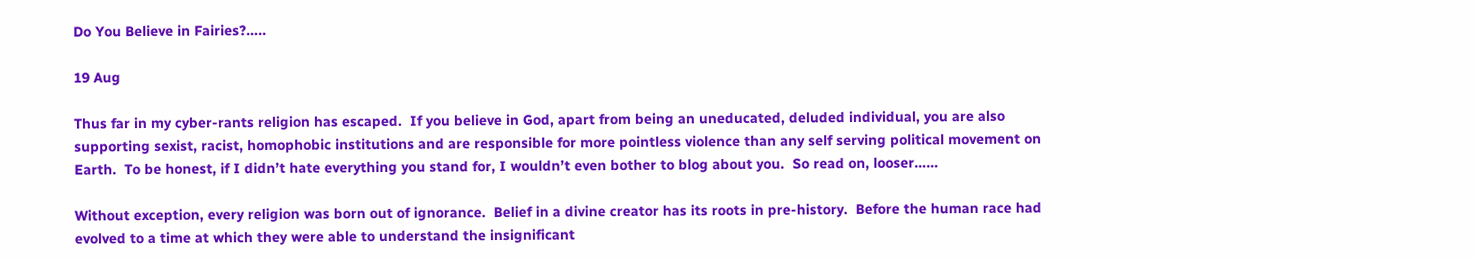Do You Believe in Fairies?…..

19 Aug

Thus far in my cyber-rants religion has escaped.  If you believe in God, apart from being an uneducated, deluded individual, you are also supporting sexist, racist, homophobic institutions and are responsible for more pointless violence than any self serving political movement on Earth.  To be honest, if I didn’t hate everything you stand for, I wouldn’t even bother to blog about you.  So read on, looser……

Without exception, every religion was born out of ignorance.  Belief in a divine creator has its roots in pre-history.  Before the human race had evolved to a time at which they were able to understand the insignificant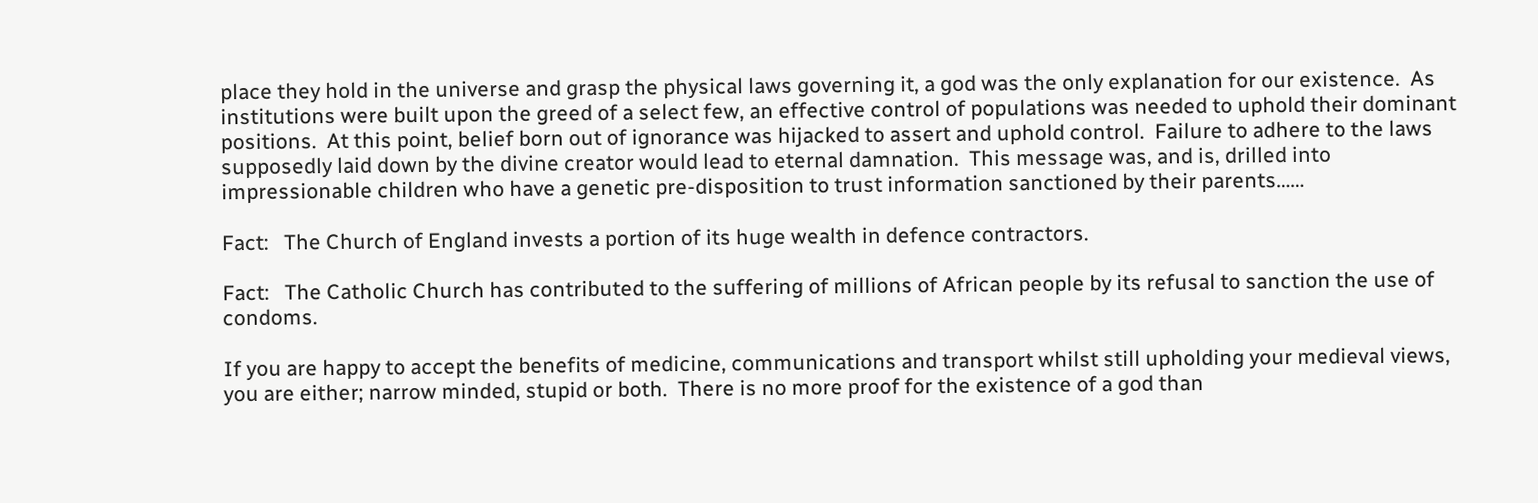place they hold in the universe and grasp the physical laws governing it, a god was the only explanation for our existence.  As institutions were built upon the greed of a select few, an effective control of populations was needed to uphold their dominant positions.  At this point, belief born out of ignorance was hijacked to assert and uphold control.  Failure to adhere to the laws supposedly laid down by the divine creator would lead to eternal damnation.  This message was, and is, drilled into impressionable children who have a genetic pre-disposition to trust information sanctioned by their parents……

Fact:   The Church of England invests a portion of its huge wealth in defence contractors.

Fact:   The Catholic Church has contributed to the suffering of millions of African people by its refusal to sanction the use of condoms.

If you are happy to accept the benefits of medicine, communications and transport whilst still upholding your medieval views, you are either; narrow minded, stupid or both.  There is no more proof for the existence of a god than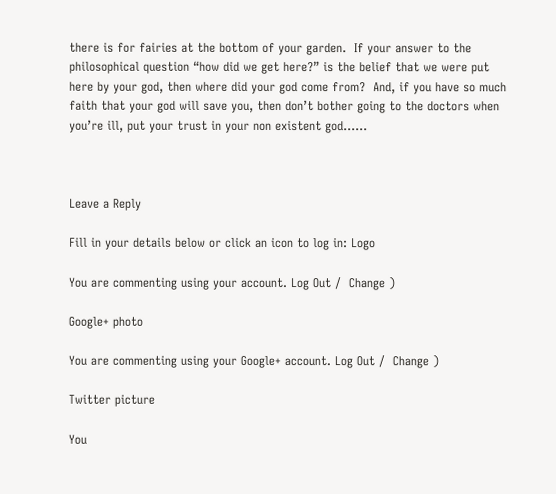there is for fairies at the bottom of your garden.  If your answer to the philosophical question “how did we get here?” is the belief that we were put here by your god, then where did your god come from?  And, if you have so much faith that your god will save you, then don’t bother going to the doctors when you’re ill, put your trust in your non existent god……



Leave a Reply

Fill in your details below or click an icon to log in: Logo

You are commenting using your account. Log Out /  Change )

Google+ photo

You are commenting using your Google+ account. Log Out /  Change )

Twitter picture

You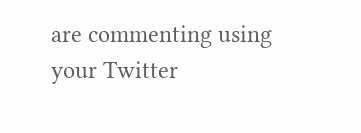are commenting using your Twitter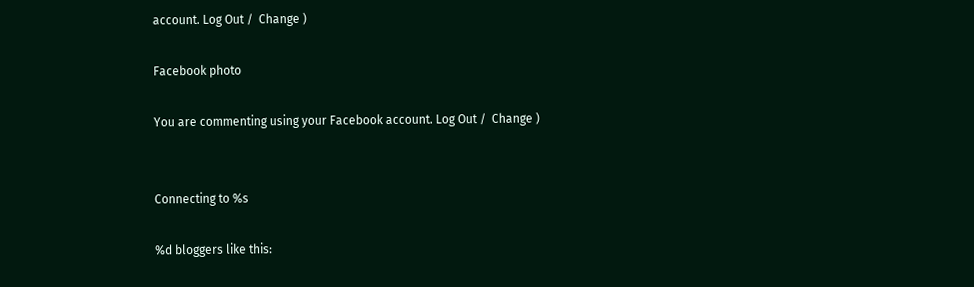account. Log Out /  Change )

Facebook photo

You are commenting using your Facebook account. Log Out /  Change )


Connecting to %s

%d bloggers like this: